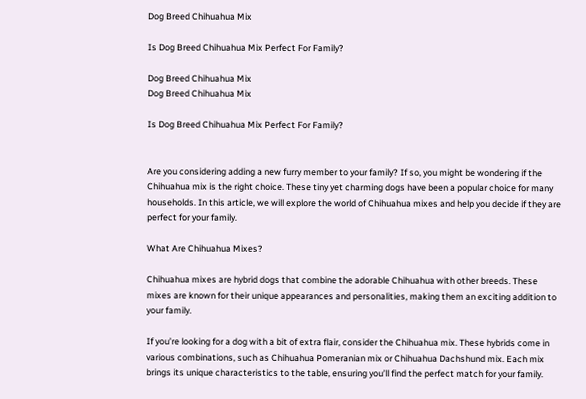Dog Breed Chihuahua Mix

Is Dog Breed Chihuahua Mix Perfect For Family?

Dog Breed Chihuahua Mix
Dog Breed Chihuahua Mix

Is Dog Breed Chihuahua Mix Perfect For Family?


Are you considering adding a new furry member to your family? If so, you might be wondering if the Chihuahua mix is the right choice. These tiny yet charming dogs have been a popular choice for many households. In this article, we will explore the world of Chihuahua mixes and help you decide if they are perfect for your family.

What Are Chihuahua Mixes?

Chihuahua mixes are hybrid dogs that combine the adorable Chihuahua with other breeds. These mixes are known for their unique appearances and personalities, making them an exciting addition to your family.

If you’re looking for a dog with a bit of extra flair, consider the Chihuahua mix. These hybrids come in various combinations, such as Chihuahua Pomeranian mix or Chihuahua Dachshund mix. Each mix brings its unique characteristics to the table, ensuring you’ll find the perfect match for your family.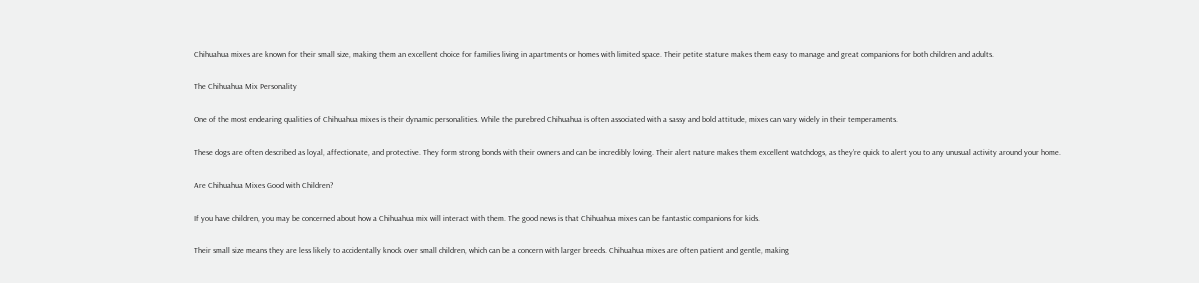Chihuahua mixes are known for their small size, making them an excellent choice for families living in apartments or homes with limited space. Their petite stature makes them easy to manage and great companions for both children and adults.

The Chihuahua Mix Personality

One of the most endearing qualities of Chihuahua mixes is their dynamic personalities. While the purebred Chihuahua is often associated with a sassy and bold attitude, mixes can vary widely in their temperaments.

These dogs are often described as loyal, affectionate, and protective. They form strong bonds with their owners and can be incredibly loving. Their alert nature makes them excellent watchdogs, as they’re quick to alert you to any unusual activity around your home.

Are Chihuahua Mixes Good with Children?

If you have children, you may be concerned about how a Chihuahua mix will interact with them. The good news is that Chihuahua mixes can be fantastic companions for kids.

Their small size means they are less likely to accidentally knock over small children, which can be a concern with larger breeds. Chihuahua mixes are often patient and gentle, making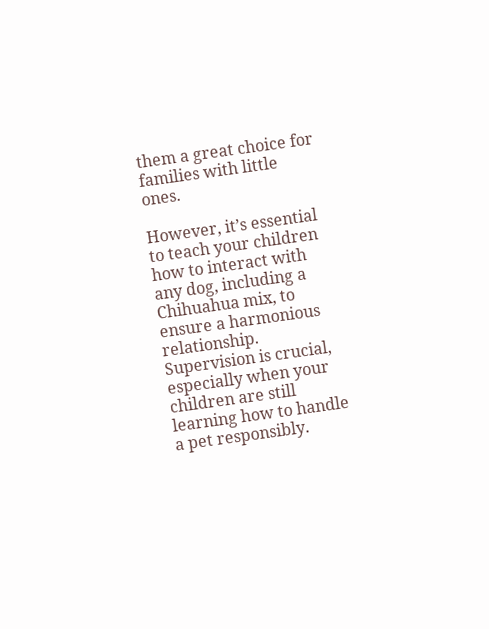them a great choice for families with little ones.

However, it’s essential to teach your children how to interact with any dog, including a Chihuahua mix, to ensure a harmonious relationship. Supervision is crucial, especially when your children are still learning how to handle a pet responsibly.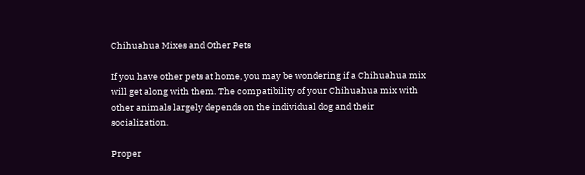Chihuahua Mixes and Other Pets

If you have other pets at home, you may be wondering if a Chihuahua mix will get along with them. The compatibility of your Chihuahua mix with other animals largely depends on the individual dog and their socialization.

Proper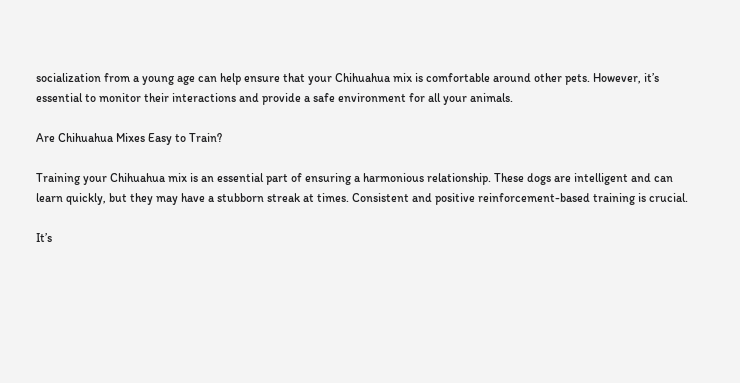socialization from a young age can help ensure that your Chihuahua mix is comfortable around other pets. However, it’s essential to monitor their interactions and provide a safe environment for all your animals.

Are Chihuahua Mixes Easy to Train?

Training your Chihuahua mix is an essential part of ensuring a harmonious relationship. These dogs are intelligent and can learn quickly, but they may have a stubborn streak at times. Consistent and positive reinforcement-based training is crucial.

It’s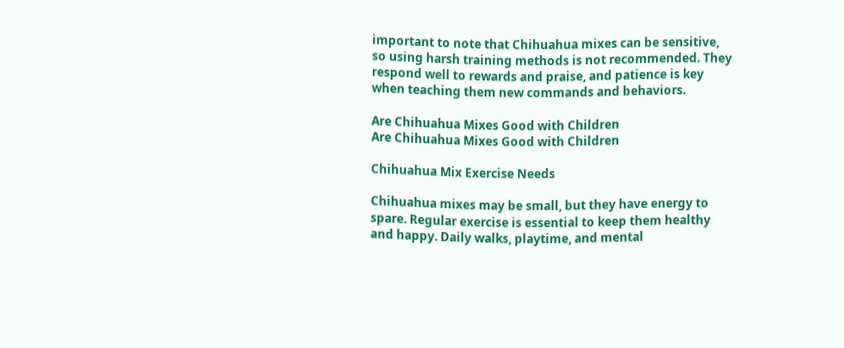important to note that Chihuahua mixes can be sensitive, so using harsh training methods is not recommended. They respond well to rewards and praise, and patience is key when teaching them new commands and behaviors.

Are Chihuahua Mixes Good with Children
Are Chihuahua Mixes Good with Children

Chihuahua Mix Exercise Needs

Chihuahua mixes may be small, but they have energy to spare. Regular exercise is essential to keep them healthy and happy. Daily walks, playtime, and mental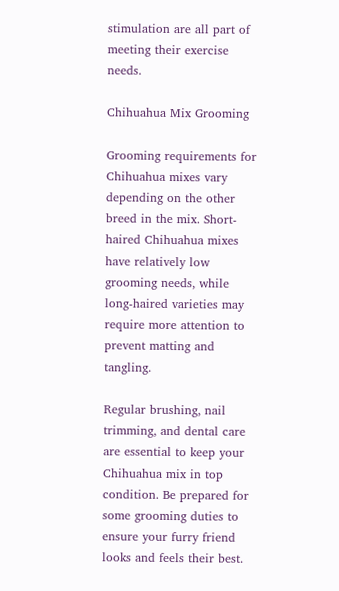stimulation are all part of meeting their exercise needs.

Chihuahua Mix Grooming

Grooming requirements for Chihuahua mixes vary depending on the other breed in the mix. Short-haired Chihuahua mixes have relatively low grooming needs, while long-haired varieties may require more attention to prevent matting and tangling.

Regular brushing, nail trimming, and dental care are essential to keep your Chihuahua mix in top condition. Be prepared for some grooming duties to ensure your furry friend looks and feels their best.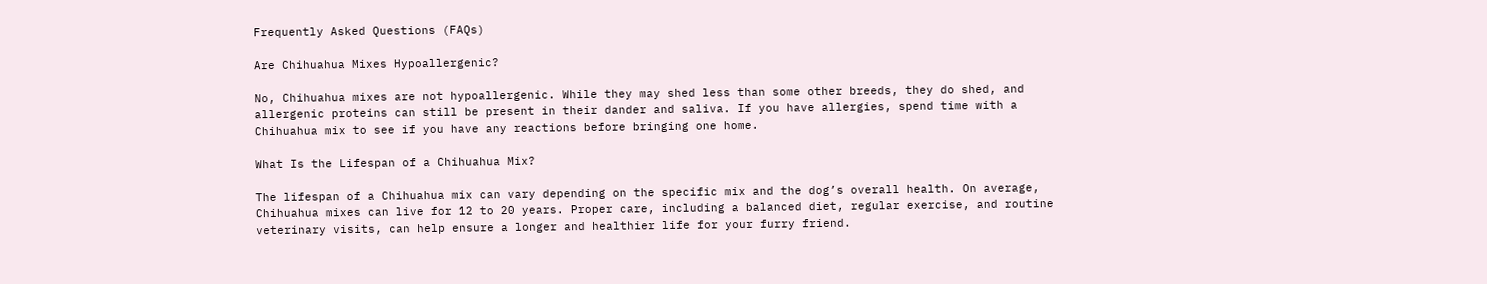Frequently Asked Questions (FAQs)

Are Chihuahua Mixes Hypoallergenic?

No, Chihuahua mixes are not hypoallergenic. While they may shed less than some other breeds, they do shed, and allergenic proteins can still be present in their dander and saliva. If you have allergies, spend time with a Chihuahua mix to see if you have any reactions before bringing one home.

What Is the Lifespan of a Chihuahua Mix?

The lifespan of a Chihuahua mix can vary depending on the specific mix and the dog’s overall health. On average, Chihuahua mixes can live for 12 to 20 years. Proper care, including a balanced diet, regular exercise, and routine veterinary visits, can help ensure a longer and healthier life for your furry friend.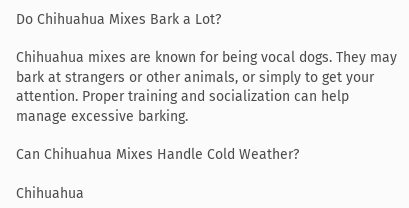Do Chihuahua Mixes Bark a Lot?

Chihuahua mixes are known for being vocal dogs. They may bark at strangers or other animals, or simply to get your attention. Proper training and socialization can help manage excessive barking.

Can Chihuahua Mixes Handle Cold Weather?

Chihuahua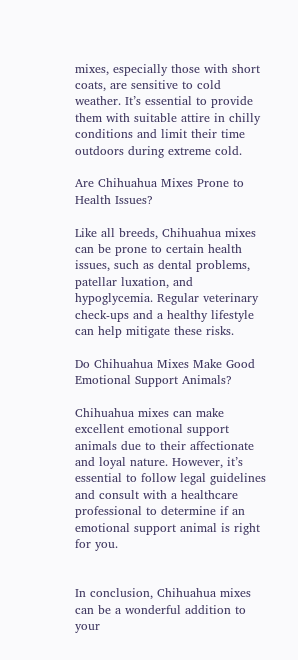mixes, especially those with short coats, are sensitive to cold weather. It’s essential to provide them with suitable attire in chilly conditions and limit their time outdoors during extreme cold.

Are Chihuahua Mixes Prone to Health Issues?

Like all breeds, Chihuahua mixes can be prone to certain health issues, such as dental problems, patellar luxation, and hypoglycemia. Regular veterinary check-ups and a healthy lifestyle can help mitigate these risks.

Do Chihuahua Mixes Make Good Emotional Support Animals?

Chihuahua mixes can make excellent emotional support animals due to their affectionate and loyal nature. However, it’s essential to follow legal guidelines and consult with a healthcare professional to determine if an emotional support animal is right for you.


In conclusion, Chihuahua mixes can be a wonderful addition to your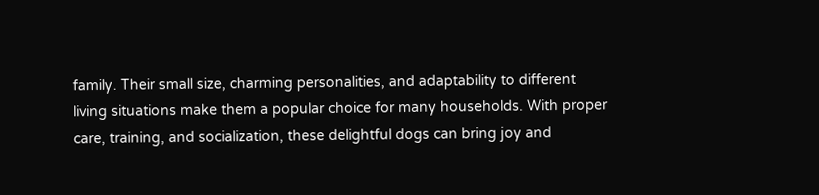family. Their small size, charming personalities, and adaptability to different living situations make them a popular choice for many households. With proper care, training, and socialization, these delightful dogs can bring joy and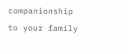companionship to your family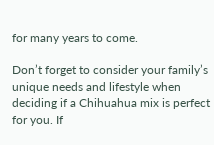for many years to come.

Don’t forget to consider your family’s unique needs and lifestyle when deciding if a Chihuahua mix is perfect for you. If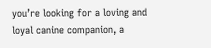you’re looking for a loving and loyal canine companion, a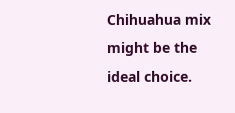Chihuahua mix might be the ideal choice.